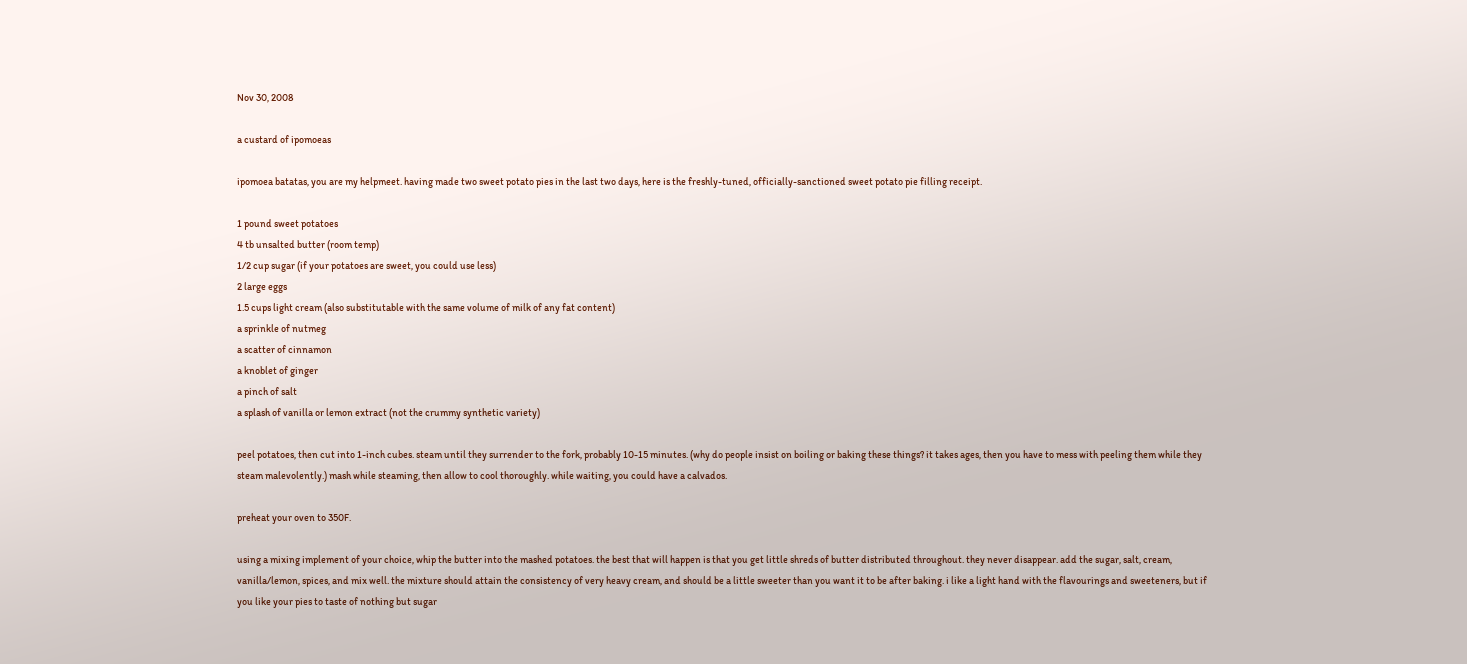Nov 30, 2008

a custard of ipomoeas

ipomoea batatas, you are my helpmeet. having made two sweet potato pies in the last two days, here is the freshly-tuned, officially-sanctioned sweet potato pie filling receipt.

1 pound sweet potatoes
4 tb unsalted butter (room temp)
1/2 cup sugar (if your potatoes are sweet, you could use less)
2 large eggs
1.5 cups light cream (also substitutable with the same volume of milk of any fat content)
a sprinkle of nutmeg
a scatter of cinnamon
a knoblet of ginger
a pinch of salt
a splash of vanilla or lemon extract (not the crummy synthetic variety)

peel potatoes, then cut into 1-inch cubes. steam until they surrender to the fork, probably 10-15 minutes. (why do people insist on boiling or baking these things? it takes ages, then you have to mess with peeling them while they steam malevolently.) mash while steaming, then allow to cool thoroughly. while waiting, you could have a calvados.

preheat your oven to 350F.

using a mixing implement of your choice, whip the butter into the mashed potatoes. the best that will happen is that you get little shreds of butter distributed throughout. they never disappear. add the sugar, salt, cream, vanilla/lemon, spices, and mix well. the mixture should attain the consistency of very heavy cream, and should be a little sweeter than you want it to be after baking. i like a light hand with the flavourings and sweeteners, but if you like your pies to taste of nothing but sugar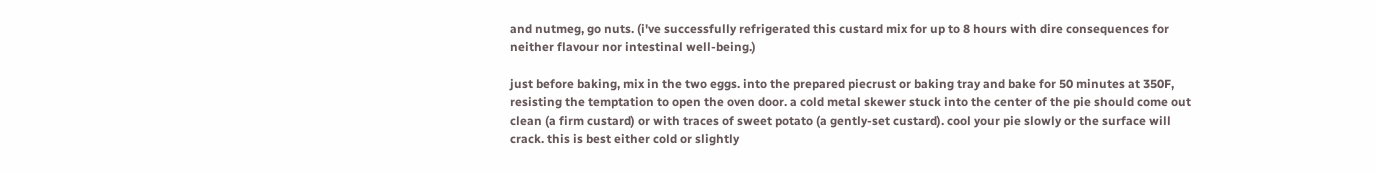and nutmeg, go nuts. (i've successfully refrigerated this custard mix for up to 8 hours with dire consequences for neither flavour nor intestinal well-being.)

just before baking, mix in the two eggs. into the prepared piecrust or baking tray and bake for 50 minutes at 350F, resisting the temptation to open the oven door. a cold metal skewer stuck into the center of the pie should come out clean (a firm custard) or with traces of sweet potato (a gently-set custard). cool your pie slowly or the surface will crack. this is best either cold or slightly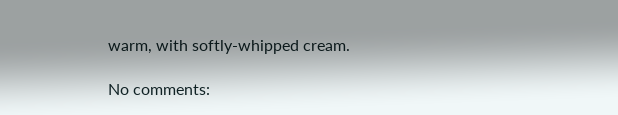warm, with softly-whipped cream.

No comments: